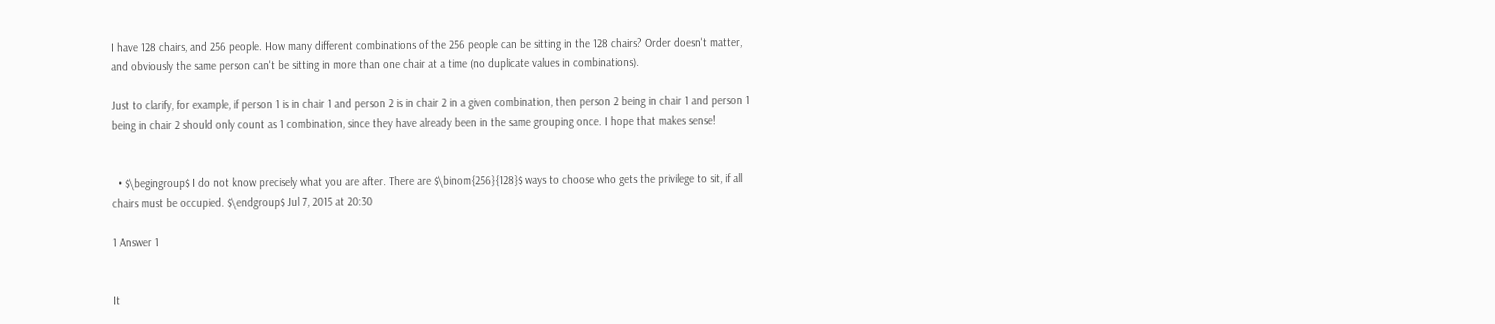I have 128 chairs, and 256 people. How many different combinations of the 256 people can be sitting in the 128 chairs? Order doesn't matter, and obviously the same person can't be sitting in more than one chair at a time (no duplicate values in combinations).

Just to clarify, for example, if person 1 is in chair 1 and person 2 is in chair 2 in a given combination, then person 2 being in chair 1 and person 1 being in chair 2 should only count as 1 combination, since they have already been in the same grouping once. I hope that makes sense!


  • $\begingroup$ I do not know precisely what you are after. There are $\binom{256}{128}$ ways to choose who gets the privilege to sit, if all chairs must be occupied. $\endgroup$ Jul 7, 2015 at 20:30

1 Answer 1


It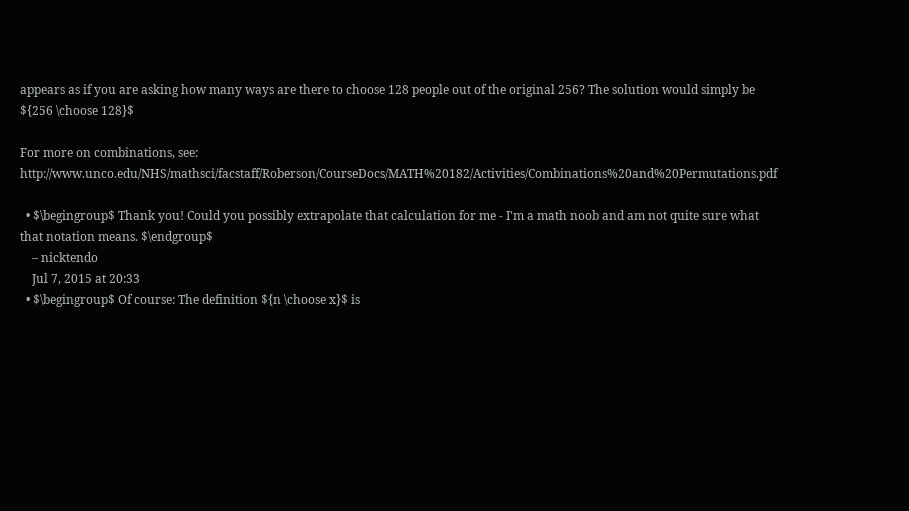appears as if you are asking how many ways are there to choose 128 people out of the original 256? The solution would simply be ${256 \choose 128}$

For more on combinations, see: http://www.unco.edu/NHS/mathsci/facstaff/Roberson/CourseDocs/MATH%20182/Activities/Combinations%20and%20Permutations.pdf

  • $\begingroup$ Thank you! Could you possibly extrapolate that calculation for me - I'm a math noob and am not quite sure what that notation means. $\endgroup$
    – nicktendo
    Jul 7, 2015 at 20:33
  • $\begingroup$ Of course: The definition ${n \choose x}$ is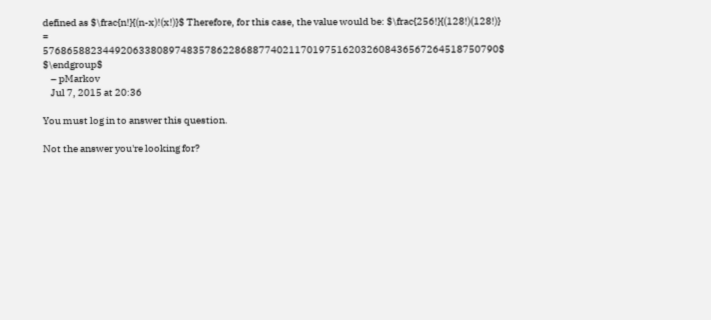defined as $\frac{n!}{(n-x)!(x!)}$ Therefore, for this case, the value would be: $\frac{256!}{(128!)(128!)} = 5768658823449206338089748357862286887740211701975162032608436567264518750790$ $\endgroup$
    – pMarkov
    Jul 7, 2015 at 20:36

You must log in to answer this question.

Not the answer you're looking for?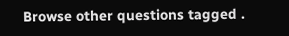Browse other questions tagged .